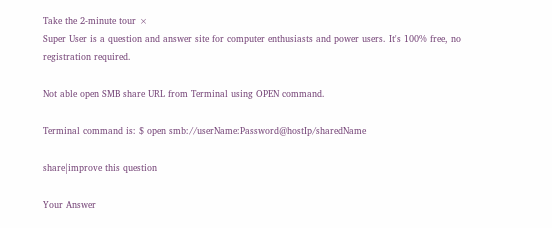Take the 2-minute tour ×
Super User is a question and answer site for computer enthusiasts and power users. It's 100% free, no registration required.

Not able open SMB share URL from Terminal using OPEN command.

Terminal command is: $ open smb://userName:Password@hostIp/sharedName

share|improve this question

Your Answer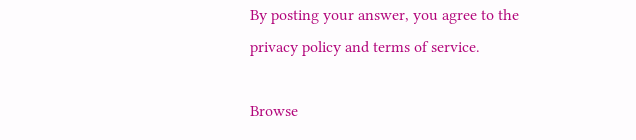By posting your answer, you agree to the privacy policy and terms of service.

Browse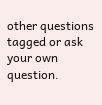other questions tagged or ask your own question.